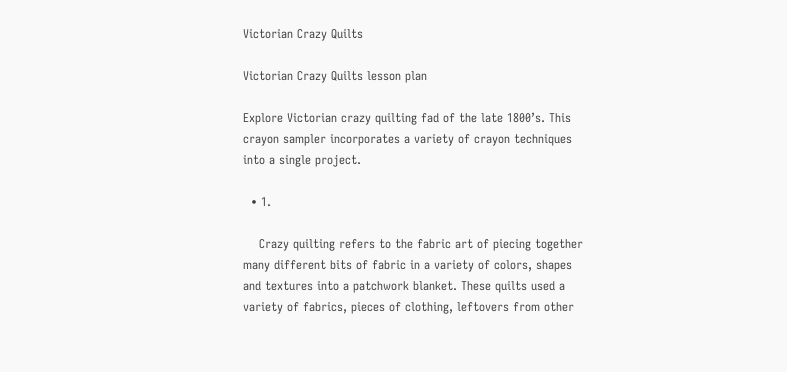Victorian Crazy Quilts

Victorian Crazy Quilts lesson plan

Explore Victorian crazy quilting fad of the late 1800’s. This crayon sampler incorporates a variety of crayon techniques into a single project.

  • 1.

    Crazy quilting refers to the fabric art of piecing together many different bits of fabric in a variety of colors, shapes and textures into a patchwork blanket. These quilts used a variety of fabrics, pieces of clothing, leftovers from other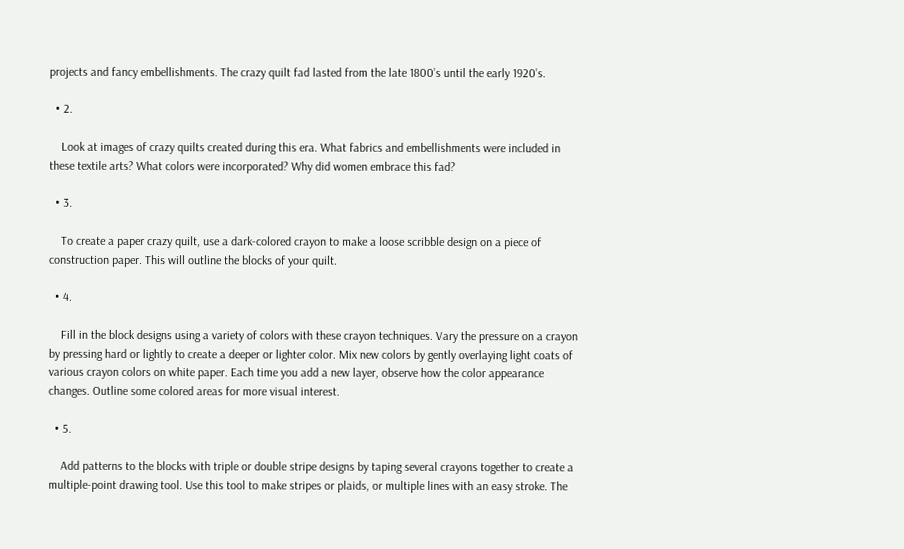projects and fancy embellishments. The crazy quilt fad lasted from the late 1800’s until the early 1920’s.

  • 2.

    Look at images of crazy quilts created during this era. What fabrics and embellishments were included in these textile arts? What colors were incorporated? Why did women embrace this fad?

  • 3.

    To create a paper crazy quilt, use a dark-colored crayon to make a loose scribble design on a piece of construction paper. This will outline the blocks of your quilt.

  • 4.

    Fill in the block designs using a variety of colors with these crayon techniques. Vary the pressure on a crayon by pressing hard or lightly to create a deeper or lighter color. Mix new colors by gently overlaying light coats of various crayon colors on white paper. Each time you add a new layer, observe how the color appearance changes. Outline some colored areas for more visual interest.

  • 5.

    Add patterns to the blocks with triple or double stripe designs by taping several crayons together to create a multiple-point drawing tool. Use this tool to make stripes or plaids, or multiple lines with an easy stroke. The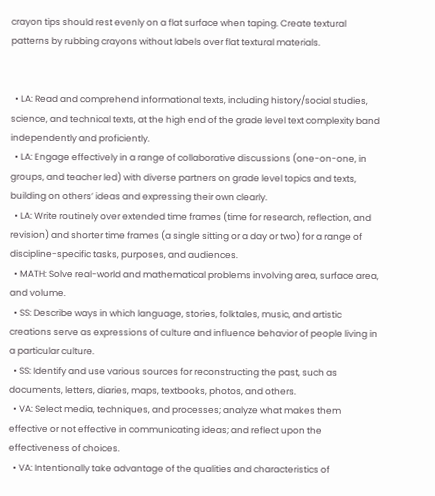crayon tips should rest evenly on a flat surface when taping. Create textural patterns by rubbing crayons without labels over flat textural materials.


  • LA: Read and comprehend informational texts, including history/social studies, science, and technical texts, at the high end of the grade level text complexity band independently and proficiently.
  • LA: Engage effectively in a range of collaborative discussions (one-on-one, in groups, and teacher led) with diverse partners on grade level topics and texts, building on others’ ideas and expressing their own clearly.
  • LA: Write routinely over extended time frames (time for research, reflection, and revision) and shorter time frames (a single sitting or a day or two) for a range of discipline-specific tasks, purposes, and audiences.
  • MATH: Solve real-world and mathematical problems involving area, surface area, and volume.
  • SS: Describe ways in which language, stories, folktales, music, and artistic creations serve as expressions of culture and influence behavior of people living in a particular culture.
  • SS: Identify and use various sources for reconstructing the past, such as documents, letters, diaries, maps, textbooks, photos, and others.
  • VA: Select media, techniques, and processes; analyze what makes them effective or not effective in communicating ideas; and reflect upon the effectiveness of choices.
  • VA: Intentionally take advantage of the qualities and characteristics of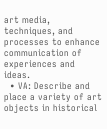art media, techniques, and processes to enhance communication of experiences and ideas.
  • VA: Describe and place a variety of art objects in historical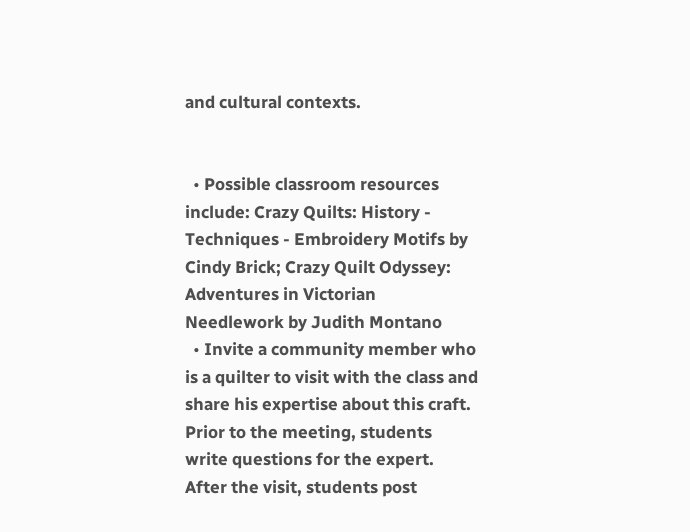and cultural contexts.


  • Possible classroom resources include: Crazy Quilts: History - Techniques - Embroidery Motifs by Cindy Brick; Crazy Quilt Odyssey: Adventures in Victorian Needlework by Judith Montano
  • Invite a community member who is a quilter to visit with the class and share his expertise about this craft. Prior to the meeting, students write questions for the expert. After the visit, students post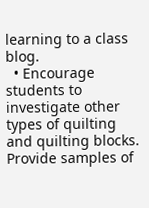learning to a class blog.
  • Encourage students to investigate other types of quilting and quilting blocks. Provide samples of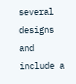several designs and include a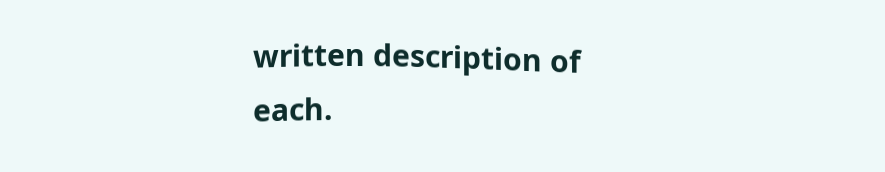written description of each.